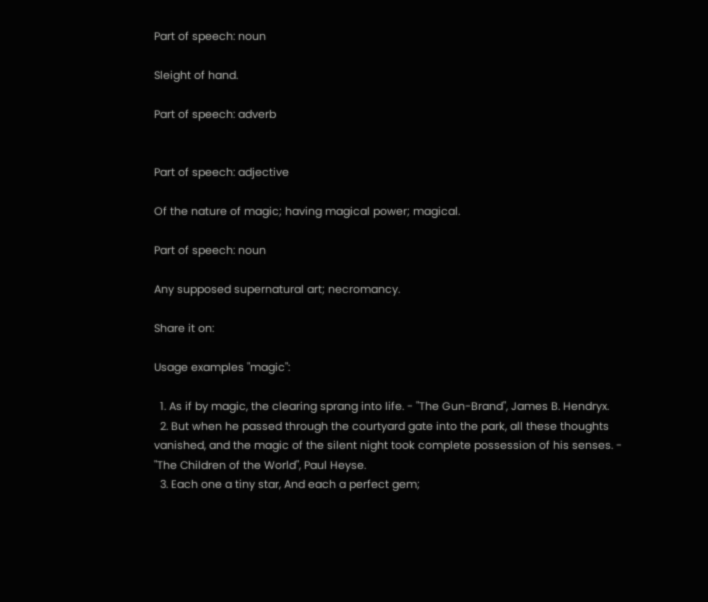Part of speech: noun

Sleight of hand.

Part of speech: adverb


Part of speech: adjective

Of the nature of magic; having magical power; magical.

Part of speech: noun

Any supposed supernatural art; necromancy.

Share it on:

Usage examples "magic":

  1. As if by magic, the clearing sprang into life. - "The Gun-Brand", James B. Hendryx.
  2. But when he passed through the courtyard gate into the park, all these thoughts vanished, and the magic of the silent night took complete possession of his senses. - "The Children of the World", Paul Heyse.
  3. Each one a tiny star, And each a perfect gem;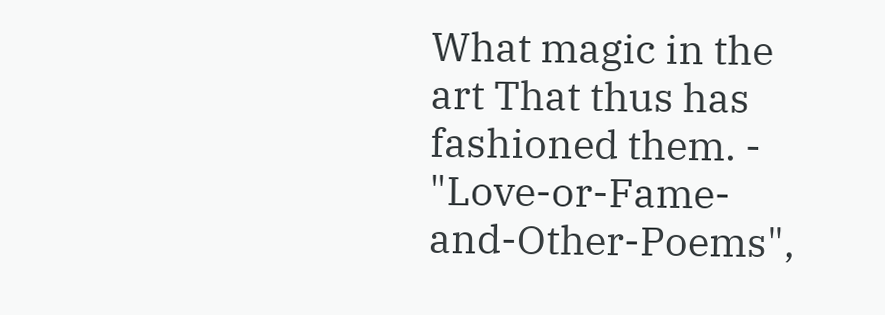What magic in the art That thus has fashioned them. - "Love-or-Fame-and-Other-Poems",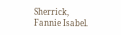Sherrick, Fannie Isabel.